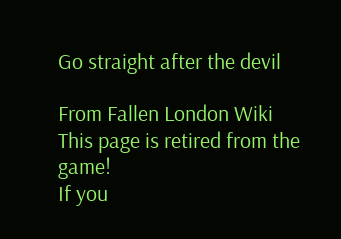Go straight after the devil

From Fallen London Wiki
This page is retired from the game!
If you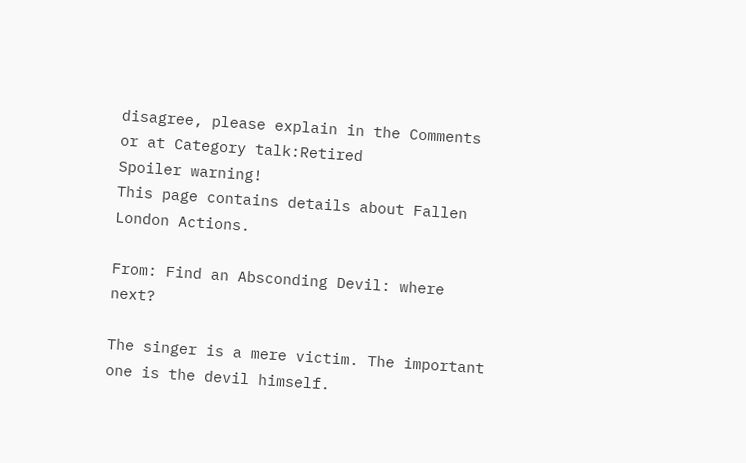disagree, please explain in the Comments or at Category talk:Retired
Spoiler warning!
This page contains details about Fallen London Actions.

From: Find an Absconding Devil: where next?

The singer is a mere victim. The important one is the devil himself.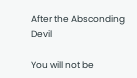After the Absconding Devil

You will not be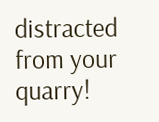distracted from your quarry!